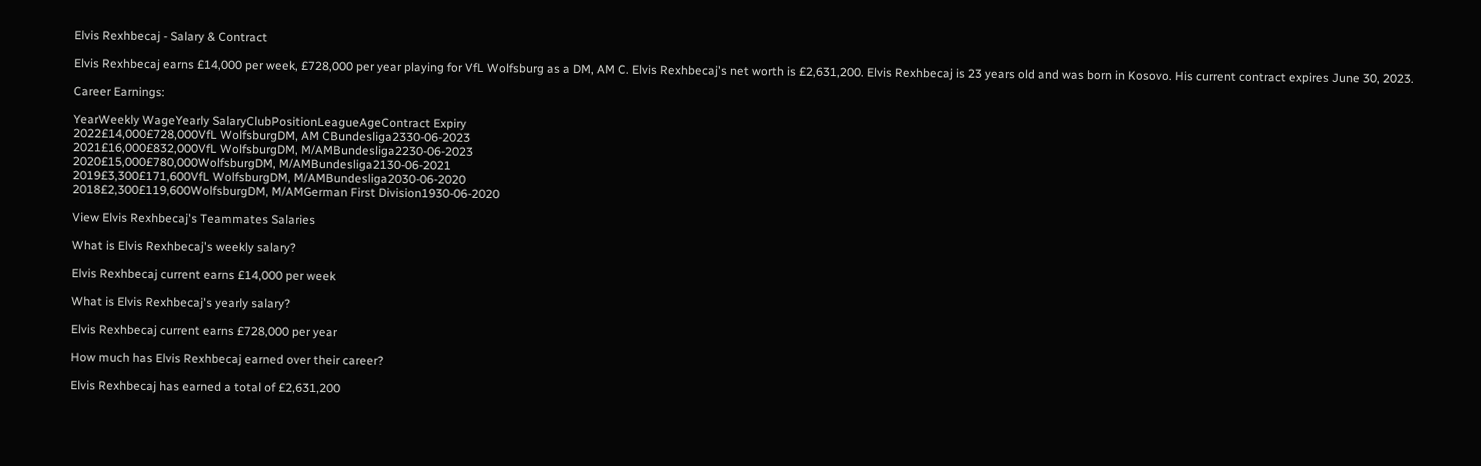Elvis Rexhbecaj - Salary & Contract

Elvis Rexhbecaj earns £14,000 per week, £728,000 per year playing for VfL Wolfsburg as a DM, AM C. Elvis Rexhbecaj's net worth is £2,631,200. Elvis Rexhbecaj is 23 years old and was born in Kosovo. His current contract expires June 30, 2023.

Career Earnings:

YearWeekly WageYearly SalaryClubPositionLeagueAgeContract Expiry
2022£14,000£728,000VfL WolfsburgDM, AM CBundesliga2330-06-2023
2021£16,000£832,000VfL WolfsburgDM, M/AMBundesliga2230-06-2023
2020£15,000£780,000WolfsburgDM, M/AMBundesliga2130-06-2021
2019£3,300£171,600VfL WolfsburgDM, M/AMBundesliga2030-06-2020
2018£2,300£119,600WolfsburgDM, M/AMGerman First Division1930-06-2020

View Elvis Rexhbecaj's Teammates Salaries

What is Elvis Rexhbecaj's weekly salary?

Elvis Rexhbecaj current earns £14,000 per week

What is Elvis Rexhbecaj's yearly salary?

Elvis Rexhbecaj current earns £728,000 per year

How much has Elvis Rexhbecaj earned over their career?

Elvis Rexhbecaj has earned a total of £2,631,200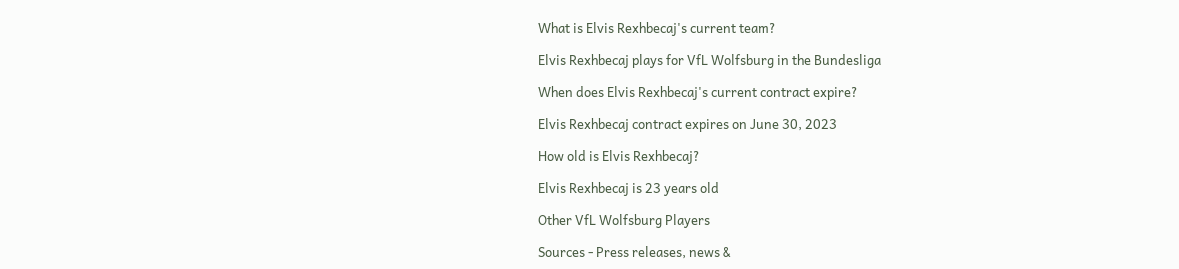What is Elvis Rexhbecaj's current team?

Elvis Rexhbecaj plays for VfL Wolfsburg in the Bundesliga

When does Elvis Rexhbecaj's current contract expire?

Elvis Rexhbecaj contract expires on June 30, 2023

How old is Elvis Rexhbecaj?

Elvis Rexhbecaj is 23 years old

Other VfL Wolfsburg Players

Sources - Press releases, news &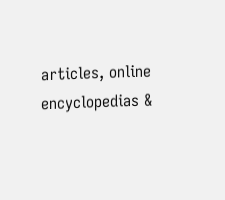articles, online encyclopedias &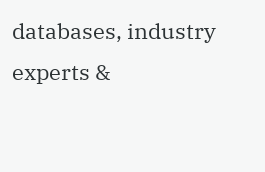databases, industry experts &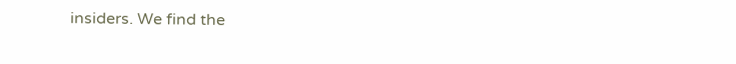insiders. We find the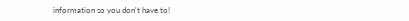information so you don't have to!